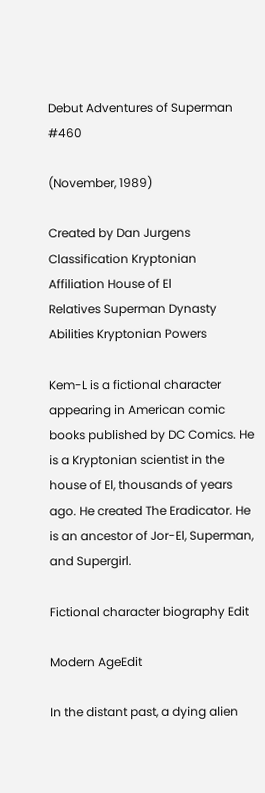Debut Adventures of Superman #460

(November, 1989)

Created by Dan Jurgens
Classification Kryptonian
Affiliation House of El
Relatives Superman Dynasty
Abilities Kryptonian Powers

Kem-L is a fictional character appearing in American comic books published by DC Comics. He is a Kryptonian scientist in the house of El, thousands of years ago. He created The Eradicator. He is an ancestor of Jor-El, Superman, and Supergirl.

Fictional character biography Edit

Modern AgeEdit

In the distant past, a dying alien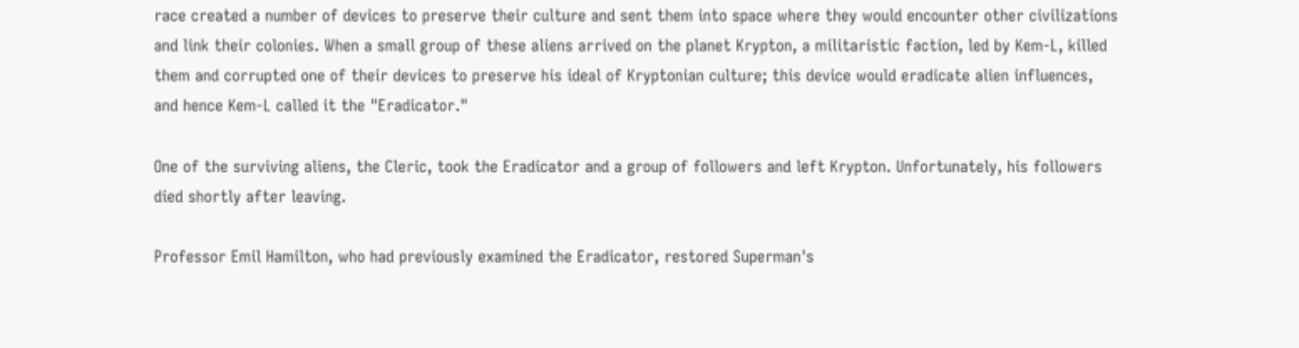race created a number of devices to preserve their culture and sent them into space where they would encounter other civilizations and link their colonies. When a small group of these aliens arrived on the planet Krypton, a militaristic faction, led by Kem-L, killed them and corrupted one of their devices to preserve his ideal of Kryptonian culture; this device would eradicate alien influences, and hence Kem-L called it the "Eradicator."

One of the surviving aliens, the Cleric, took the Eradicator and a group of followers and left Krypton. Unfortunately, his followers died shortly after leaving.

Professor Emil Hamilton, who had previously examined the Eradicator, restored Superman's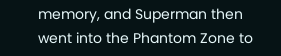memory, and Superman then went into the Phantom Zone to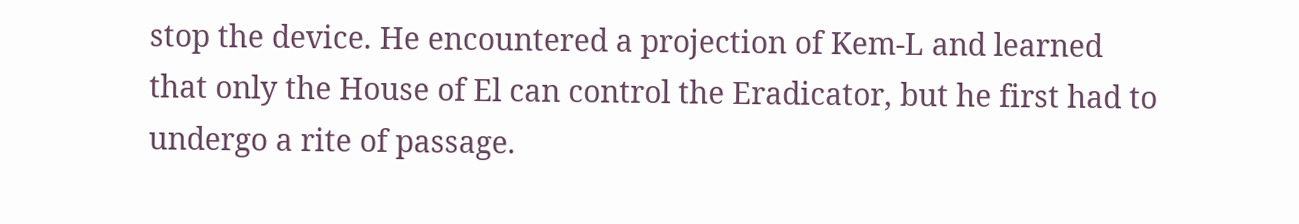stop the device. He encountered a projection of Kem-L and learned that only the House of El can control the Eradicator, but he first had to undergo a rite of passage.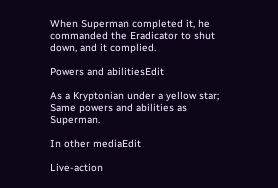When Superman completed it, he commanded the Eradicator to shut down, and it complied.

Powers and abilitiesEdit

As a Kryptonian under a yellow star; Same powers and abilities as Superman.

In other mediaEdit

Live-action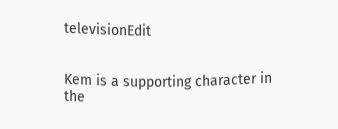televisionEdit


Kem is a supporting character in the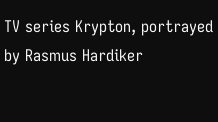TV series Krypton, portrayed by Rasmus Hardiker